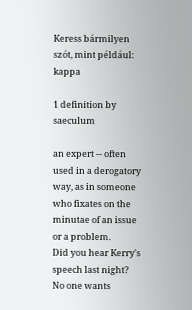Keress bármilyen szót, mint például: kappa

1 definition by saeculum

an expert -- often used in a derogatory way, as in someone who fixates on the minutae of an issue or a problem.
Did you hear Kerry's speech last night? No one wants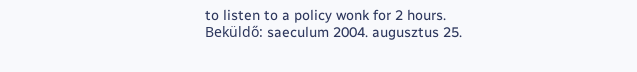to listen to a policy wonk for 2 hours.
Beküldő: saeculum 2004. augusztus 25.